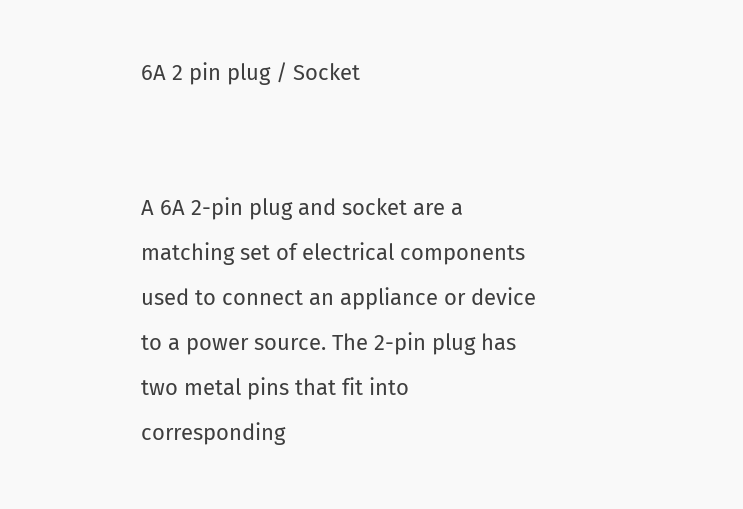6A 2 pin plug / Socket


A 6A 2-pin plug and socket are a matching set of electrical components used to connect an appliance or device to a power source. The 2-pin plug has two metal pins that fit into corresponding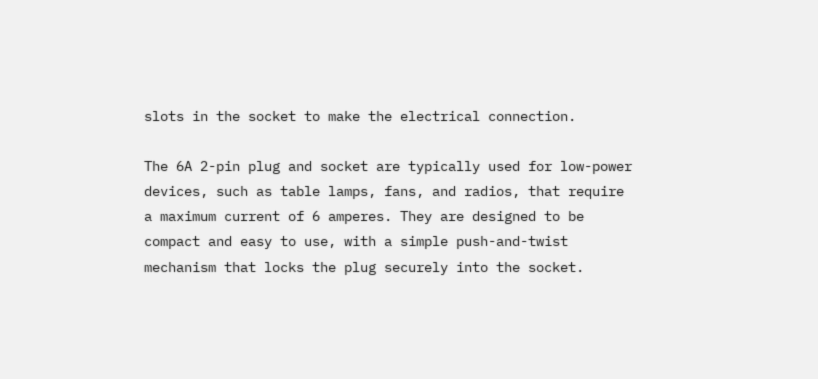slots in the socket to make the electrical connection.

The 6A 2-pin plug and socket are typically used for low-power devices, such as table lamps, fans, and radios, that require a maximum current of 6 amperes. They are designed to be compact and easy to use, with a simple push-and-twist mechanism that locks the plug securely into the socket.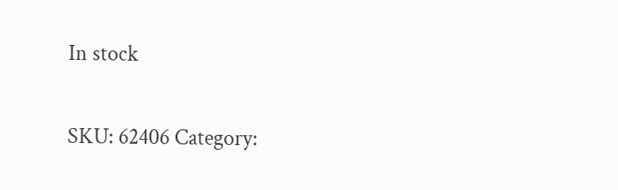In stock

SKU: 62406 Category: